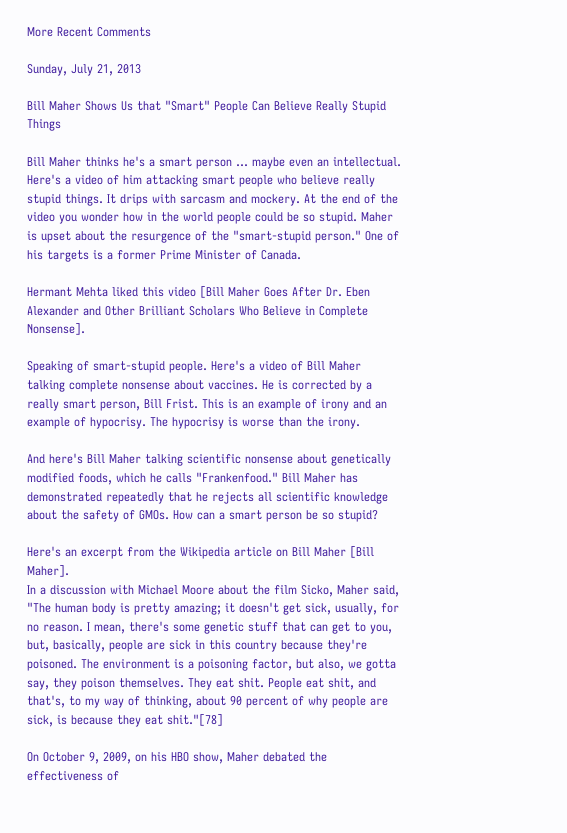More Recent Comments

Sunday, July 21, 2013

Bill Maher Shows Us that "Smart" People Can Believe Really Stupid Things

Bill Maher thinks he's a smart person ... maybe even an intellectual. Here's a video of him attacking smart people who believe really stupid things. It drips with sarcasm and mockery. At the end of the video you wonder how in the world people could be so stupid. Maher is upset about the resurgence of the "smart-stupid person." One of his targets is a former Prime Minister of Canada.

Hermant Mehta liked this video [Bill Maher Goes After Dr. Eben Alexander and Other Brilliant Scholars Who Believe in Complete Nonsense].

Speaking of smart-stupid people. Here's a video of Bill Maher talking complete nonsense about vaccines. He is corrected by a really smart person, Bill Frist. This is an example of irony and an example of hypocrisy. The hypocrisy is worse than the irony.

And here's Bill Maher talking scientific nonsense about genetically modified foods, which he calls "Frankenfood." Bill Maher has demonstrated repeatedly that he rejects all scientific knowledge about the safety of GMOs. How can a smart person be so stupid?

Here's an excerpt from the Wikipedia article on Bill Maher [Bill Maher].
In a discussion with Michael Moore about the film Sicko, Maher said, "The human body is pretty amazing; it doesn't get sick, usually, for no reason. I mean, there's some genetic stuff that can get to you, but, basically, people are sick in this country because they're poisoned. The environment is a poisoning factor, but also, we gotta say, they poison themselves. They eat shit. People eat shit, and that's, to my way of thinking, about 90 percent of why people are sick, is because they eat shit."[78]

On October 9, 2009, on his HBO show, Maher debated the effectiveness of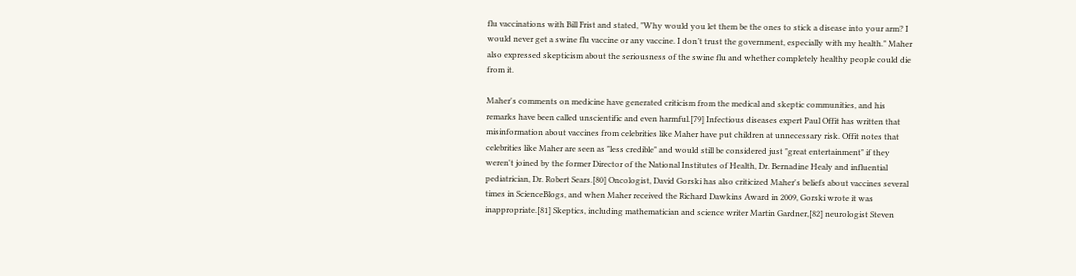flu vaccinations with Bill Frist and stated, "Why would you let them be the ones to stick a disease into your arm? I would never get a swine flu vaccine or any vaccine. I don’t trust the government, especially with my health." Maher also expressed skepticism about the seriousness of the swine flu and whether completely healthy people could die from it.

Maher's comments on medicine have generated criticism from the medical and skeptic communities, and his remarks have been called unscientific and even harmful.[79] Infectious diseases expert Paul Offit has written that misinformation about vaccines from celebrities like Maher have put children at unnecessary risk. Offit notes that celebrities like Maher are seen as "less credible" and would still be considered just "great entertainment" if they weren't joined by the former Director of the National Institutes of Health, Dr. Bernadine Healy and influential pediatrician, Dr. Robert Sears.[80] Oncologist, David Gorski has also criticized Maher's beliefs about vaccines several times in ScienceBlogs, and when Maher received the Richard Dawkins Award in 2009, Gorski wrote it was inappropriate.[81] Skeptics, including mathematician and science writer Martin Gardner,[82] neurologist Steven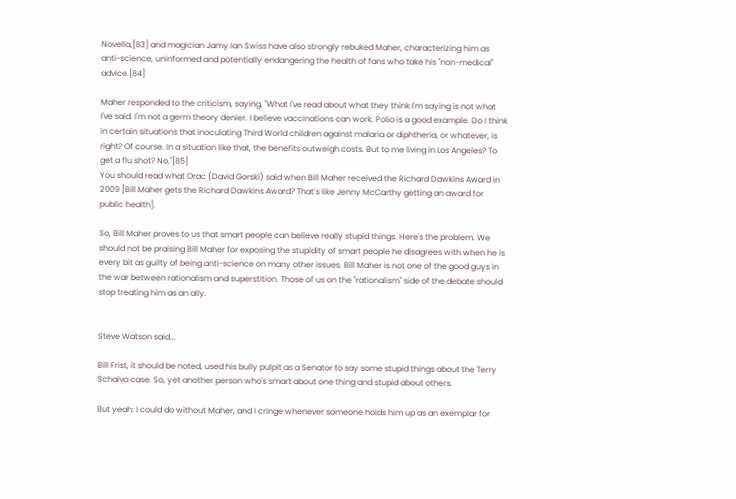Novella,[83] and magician Jamy Ian Swiss have also strongly rebuked Maher, characterizing him as anti-science, uninformed and potentially endangering the health of fans who take his "non-medical" advice.[84]

Maher responded to the criticism, saying, "What I've read about what they think I'm saying is not what I've said. I'm not a germ theory denier. I believe vaccinations can work. Polio is a good example. Do I think in certain situations that inoculating Third World children against malaria or diphtheria, or whatever, is right? Of course. In a situation like that, the benefits outweigh costs. But to me living in Los Angeles? To get a flu shot? No."[85]
You should read what Orac (David Gorski) said when Bill Maher received the Richard Dawkins Award in 2009 [Bill Maher gets the Richard Dawkins Award? That’s like Jenny McCarthy getting an award for public health].

So, Bill Maher proves to us that smart people can believe really stupid things. Here's the problem. We should not be praising Bill Maher for exposing the stupidity of smart people he disagrees with when he is every bit as guilty of being anti-science on many other issues. Bill Maher is not one of the good guys in the war between rationalism and superstition. Those of us on the "rationalism" side of the debate should stop treating him as an ally.


Steve Watson said...

Bill Frist, it should be noted, used his bully pulpit as a Senator to say some stupid things about the Terry Schaivo case. So, yet another person who's smart about one thing and stupid about others.

But yeah: I could do without Maher, and I cringe whenever someone holds him up as an exemplar for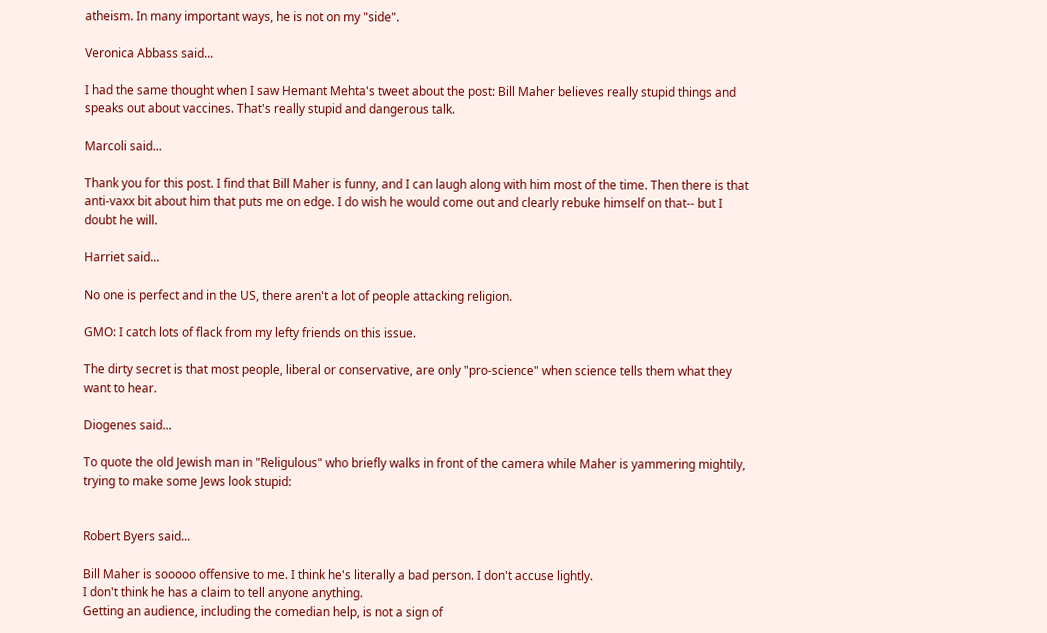atheism. In many important ways, he is not on my "side".

Veronica Abbass said...

I had the same thought when I saw Hemant Mehta's tweet about the post: Bill Maher believes really stupid things and speaks out about vaccines. That's really stupid and dangerous talk.

Marcoli said...

Thank you for this post. I find that Bill Maher is funny, and I can laugh along with him most of the time. Then there is that anti-vaxx bit about him that puts me on edge. I do wish he would come out and clearly rebuke himself on that-- but I doubt he will.

Harriet said...

No one is perfect and in the US, there aren't a lot of people attacking religion.

GMO: I catch lots of flack from my lefty friends on this issue.

The dirty secret is that most people, liberal or conservative, are only "pro-science" when science tells them what they want to hear.

Diogenes said...

To quote the old Jewish man in "Religulous" who briefly walks in front of the camera while Maher is yammering mightily, trying to make some Jews look stupid:


Robert Byers said...

Bill Maher is sooooo offensive to me. I think he's literally a bad person. I don't accuse lightly.
I don't think he has a claim to tell anyone anything.
Getting an audience, including the comedian help, is not a sign of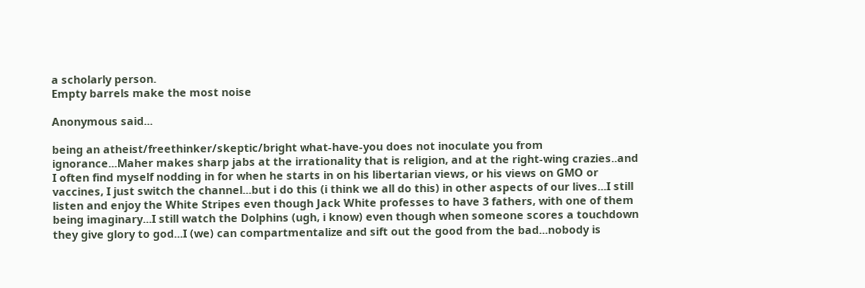a scholarly person.
Empty barrels make the most noise

Anonymous said...

being an atheist/freethinker/skeptic/bright what-have-you does not inoculate you from ignorance...Maher makes sharp jabs at the irrationality that is religion, and at the right-wing crazies..and I often find myself nodding in for when he starts in on his libertarian views, or his views on GMO or vaccines, I just switch the channel...but i do this (i think we all do this) in other aspects of our lives...I still listen and enjoy the White Stripes even though Jack White professes to have 3 fathers, with one of them being imaginary...I still watch the Dolphins (ugh, i know) even though when someone scores a touchdown they give glory to god...I (we) can compartmentalize and sift out the good from the bad...nobody is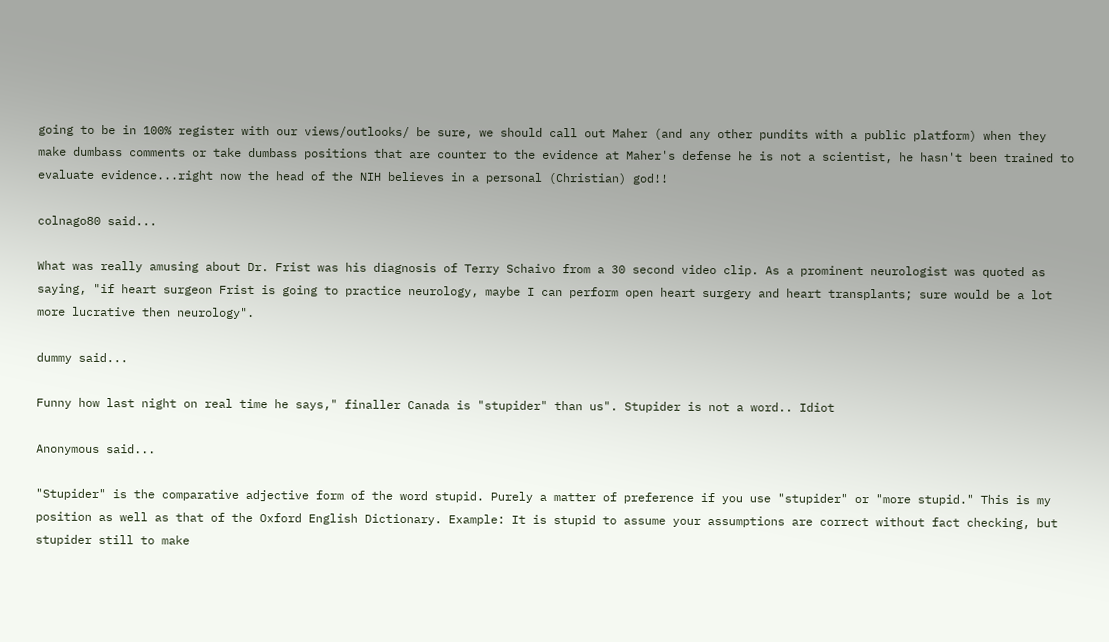going to be in 100% register with our views/outlooks/ be sure, we should call out Maher (and any other pundits with a public platform) when they make dumbass comments or take dumbass positions that are counter to the evidence at Maher's defense he is not a scientist, he hasn't been trained to evaluate evidence...right now the head of the NIH believes in a personal (Christian) god!!

colnago80 said...

What was really amusing about Dr. Frist was his diagnosis of Terry Schaivo from a 30 second video clip. As a prominent neurologist was quoted as saying, "if heart surgeon Frist is going to practice neurology, maybe I can perform open heart surgery and heart transplants; sure would be a lot more lucrative then neurology".

dummy said...

Funny how last night on real time he says," finaller Canada is "stupider" than us". Stupider is not a word.. Idiot

Anonymous said...

"Stupider" is the comparative adjective form of the word stupid. Purely a matter of preference if you use "stupider" or "more stupid." This is my position as well as that of the Oxford English Dictionary. Example: It is stupid to assume your assumptions are correct without fact checking, but stupider still to make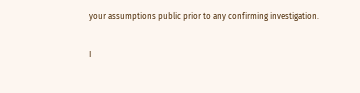your assumptions public prior to any confirming investigation.

I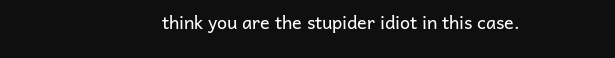think you are the stupider idiot in this case.